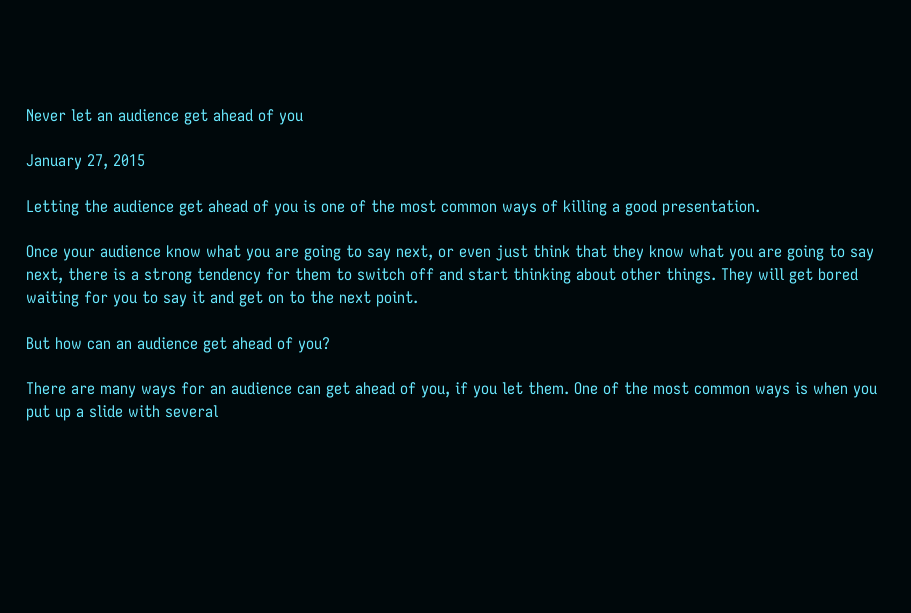Never let an audience get ahead of you

January 27, 2015

Letting the audience get ahead of you is one of the most common ways of killing a good presentation.

Once your audience know what you are going to say next, or even just think that they know what you are going to say next, there is a strong tendency for them to switch off and start thinking about other things. They will get bored waiting for you to say it and get on to the next point.

But how can an audience get ahead of you?

There are many ways for an audience can get ahead of you, if you let them. One of the most common ways is when you put up a slide with several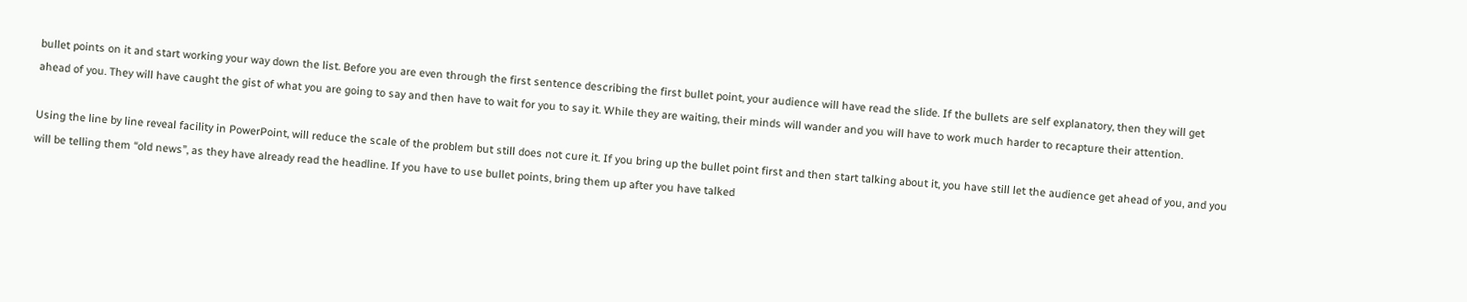bullet points on it and start working your way down the list. Before you are even through the first sentence describing the first bullet point, your audience will have read the slide. If the bullets are self explanatory, then they will get ahead of you. They will have caught the gist of what you are going to say and then have to wait for you to say it. While they are waiting, their minds will wander and you will have to work much harder to recapture their attention.

Using the line by line reveal facility in PowerPoint, will reduce the scale of the problem but still does not cure it. If you bring up the bullet point first and then start talking about it, you have still let the audience get ahead of you, and you will be telling them “old news”, as they have already read the headline. If you have to use bullet points, bring them up after you have talked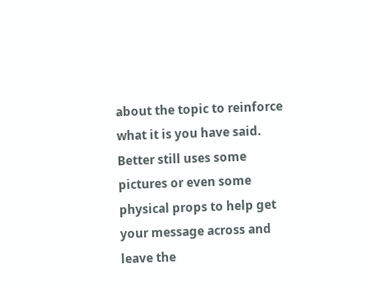about the topic to reinforce what it is you have said. Better still uses some pictures or even some physical props to help get your message across and leave the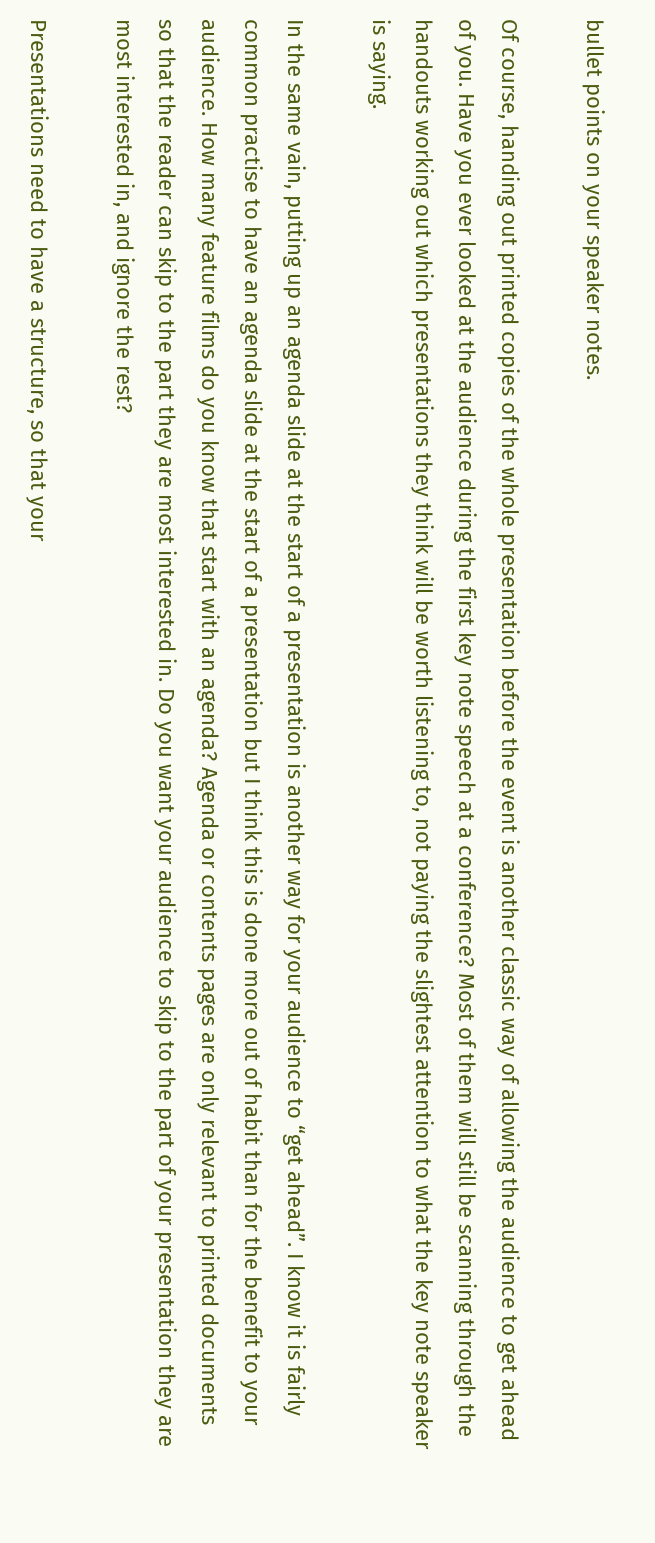bullet points on your speaker notes.

Of course, handing out printed copies of the whole presentation before the event is another classic way of allowing the audience to get ahead of you. Have you ever looked at the audience during the first key note speech at a conference? Most of them will still be scanning through the handouts working out which presentations they think will be worth listening to, not paying the slightest attention to what the key note speaker is saying.

In the same vain, putting up an agenda slide at the start of a presentation is another way for your audience to “get ahead”. I know it is fairly common practise to have an agenda slide at the start of a presentation but I think this is done more out of habit than for the benefit to your audience. How many feature films do you know that start with an agenda? Agenda or contents pages are only relevant to printed documents so that the reader can skip to the part they are most interested in. Do you want your audience to skip to the part of your presentation they are most interested in, and ignore the rest?

Presentations need to have a structure, so that your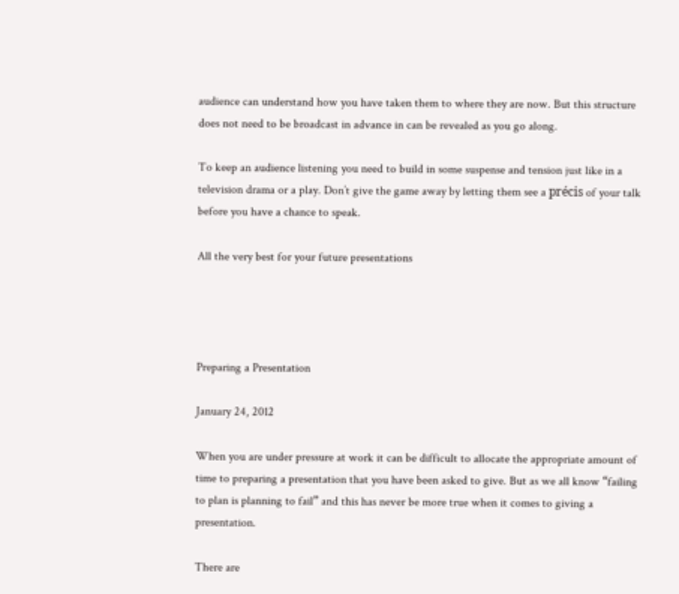audience can understand how you have taken them to where they are now. But this structure does not need to be broadcast in advance in can be revealed as you go along.

To keep an audience listening you need to build in some suspense and tension just like in a television drama or a play. Don’t give the game away by letting them see a précis of your talk before you have a chance to speak.

All the very best for your future presentations




Preparing a Presentation

January 24, 2012

When you are under pressure at work it can be difficult to allocate the appropriate amount of time to preparing a presentation that you have been asked to give. But as we all know “failing to plan is planning to fail” and this has never be more true when it comes to giving a presentation.

There are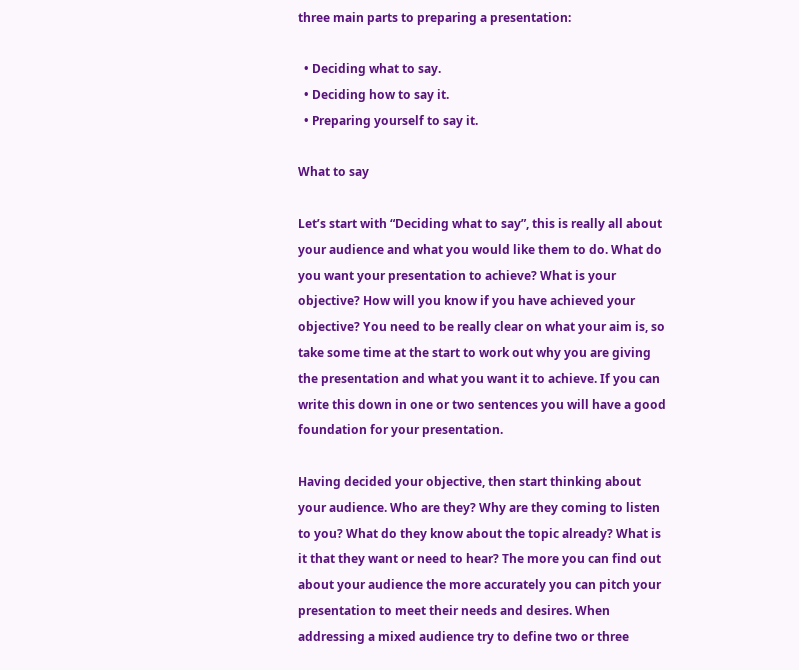three main parts to preparing a presentation:

  • Deciding what to say.
  • Deciding how to say it.
  • Preparing yourself to say it.

What to say

Let’s start with “Deciding what to say”, this is really all about your audience and what you would like them to do. What do you want your presentation to achieve? What is your objective? How will you know if you have achieved your objective? You need to be really clear on what your aim is, so take some time at the start to work out why you are giving the presentation and what you want it to achieve. If you can write this down in one or two sentences you will have a good foundation for your presentation.

Having decided your objective, then start thinking about your audience. Who are they? Why are they coming to listen to you? What do they know about the topic already? What is it that they want or need to hear? The more you can find out about your audience the more accurately you can pitch your presentation to meet their needs and desires. When addressing a mixed audience try to define two or three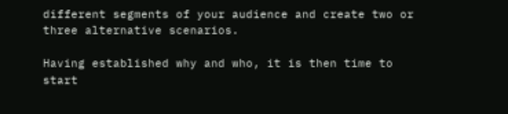different segments of your audience and create two or three alternative scenarios.

Having established why and who, it is then time to start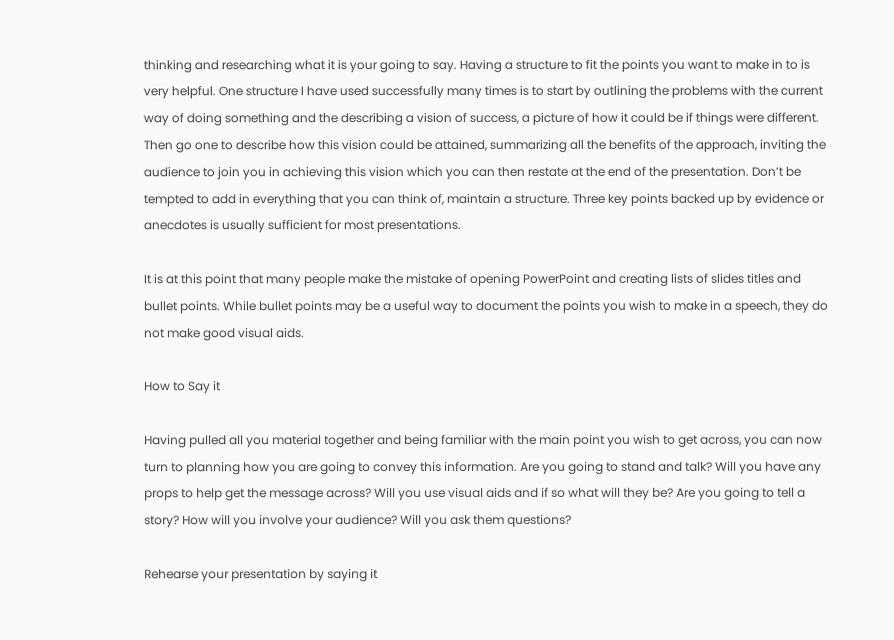thinking and researching what it is your going to say. Having a structure to fit the points you want to make in to is very helpful. One structure I have used successfully many times is to start by outlining the problems with the current way of doing something and the describing a vision of success, a picture of how it could be if things were different. Then go one to describe how this vision could be attained, summarizing all the benefits of the approach, inviting the audience to join you in achieving this vision which you can then restate at the end of the presentation. Don’t be tempted to add in everything that you can think of, maintain a structure. Three key points backed up by evidence or anecdotes is usually sufficient for most presentations.

It is at this point that many people make the mistake of opening PowerPoint and creating lists of slides titles and bullet points. While bullet points may be a useful way to document the points you wish to make in a speech, they do not make good visual aids.

How to Say it

Having pulled all you material together and being familiar with the main point you wish to get across, you can now turn to planning how you are going to convey this information. Are you going to stand and talk? Will you have any props to help get the message across? Will you use visual aids and if so what will they be? Are you going to tell a story? How will you involve your audience? Will you ask them questions?

Rehearse your presentation by saying it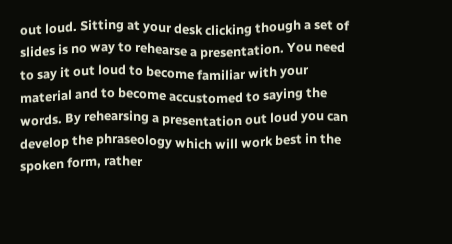out loud. Sitting at your desk clicking though a set of slides is no way to rehearse a presentation. You need to say it out loud to become familiar with your material and to become accustomed to saying the words. By rehearsing a presentation out loud you can develop the phraseology which will work best in the spoken form, rather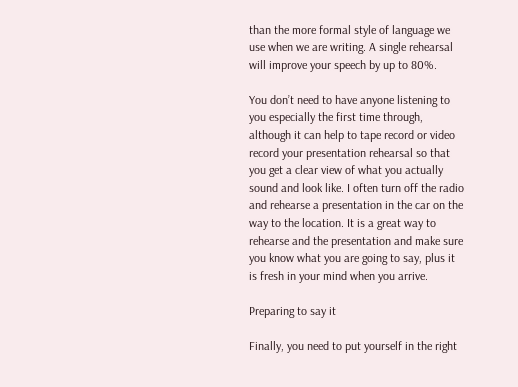than the more formal style of language we use when we are writing. A single rehearsal will improve your speech by up to 80%.

You don’t need to have anyone listening to you especially the first time through, although it can help to tape record or video record your presentation rehearsal so that you get a clear view of what you actually sound and look like. I often turn off the radio and rehearse a presentation in the car on the way to the location. It is a great way to rehearse and the presentation and make sure you know what you are going to say, plus it is fresh in your mind when you arrive.

Preparing to say it

Finally, you need to put yourself in the right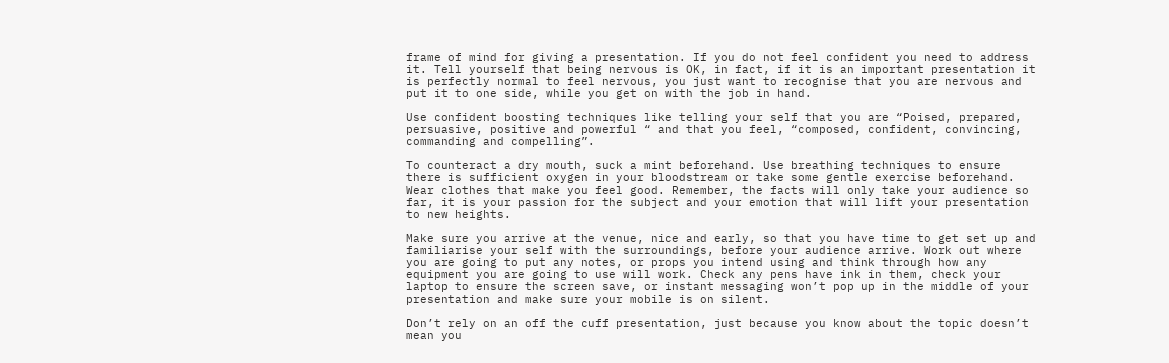frame of mind for giving a presentation. If you do not feel confident you need to address it. Tell yourself that being nervous is OK, in fact, if it is an important presentation it is perfectly normal to feel nervous, you just want to recognise that you are nervous and put it to one side, while you get on with the job in hand.

Use confident boosting techniques like telling your self that you are “Poised, prepared, persuasive, positive and powerful “ and that you feel, “composed, confident, convincing, commanding and compelling”.

To counteract a dry mouth, suck a mint beforehand. Use breathing techniques to ensure there is sufficient oxygen in your bloodstream or take some gentle exercise beforehand. Wear clothes that make you feel good. Remember, the facts will only take your audience so far, it is your passion for the subject and your emotion that will lift your presentation to new heights.

Make sure you arrive at the venue, nice and early, so that you have time to get set up and familiarise your self with the surroundings, before your audience arrive. Work out where you are going to put any notes, or props you intend using and think through how any equipment you are going to use will work. Check any pens have ink in them, check your laptop to ensure the screen save, or instant messaging won’t pop up in the middle of your presentation and make sure your mobile is on silent.

Don’t rely on an off the cuff presentation, just because you know about the topic doesn’t mean you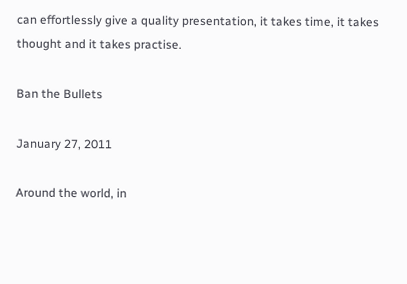can effortlessly give a quality presentation, it takes time, it takes thought and it takes practise.

Ban the Bullets

January 27, 2011

Around the world, in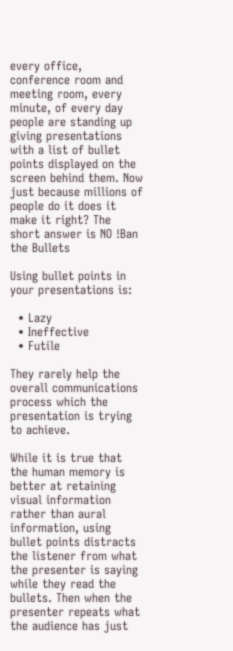every office, conference room and meeting room, every minute, of every day people are standing up giving presentations with a list of bullet points displayed on the screen behind them. Now just because millions of people do it does it make it right? The short answer is NO !Ban the Bullets

Using bullet points in your presentations is:

  • Lazy
  • Ineffective
  • Futile

They rarely help the overall communications process which the presentation is trying to achieve.

While it is true that the human memory is better at retaining visual information rather than aural information, using bullet points distracts the listener from what the presenter is saying while they read the bullets. Then when the presenter repeats what the audience has just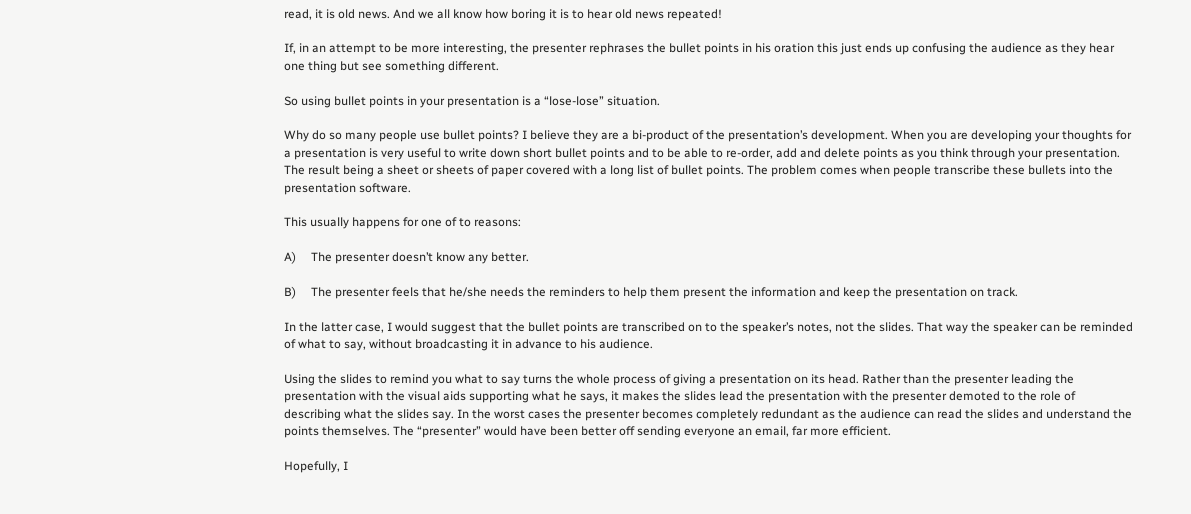read, it is old news. And we all know how boring it is to hear old news repeated!

If, in an attempt to be more interesting, the presenter rephrases the bullet points in his oration this just ends up confusing the audience as they hear one thing but see something different.

So using bullet points in your presentation is a “lose-lose” situation.

Why do so many people use bullet points? I believe they are a bi-product of the presentation’s development. When you are developing your thoughts for a presentation is very useful to write down short bullet points and to be able to re-order, add and delete points as you think through your presentation. The result being a sheet or sheets of paper covered with a long list of bullet points. The problem comes when people transcribe these bullets into the presentation software.

This usually happens for one of to reasons:

A)     The presenter doesn’t know any better.

B)     The presenter feels that he/she needs the reminders to help them present the information and keep the presentation on track.

In the latter case, I would suggest that the bullet points are transcribed on to the speaker’s notes, not the slides. That way the speaker can be reminded of what to say, without broadcasting it in advance to his audience.

Using the slides to remind you what to say turns the whole process of giving a presentation on its head. Rather than the presenter leading the presentation with the visual aids supporting what he says, it makes the slides lead the presentation with the presenter demoted to the role of describing what the slides say. In the worst cases the presenter becomes completely redundant as the audience can read the slides and understand the points themselves. The “presenter” would have been better off sending everyone an email, far more efficient.

Hopefully, I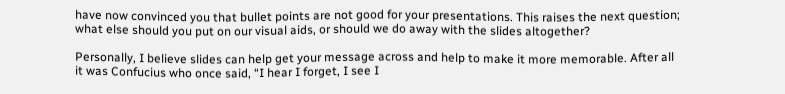have now convinced you that bullet points are not good for your presentations. This raises the next question; what else should you put on our visual aids, or should we do away with the slides altogether?

Personally, I believe slides can help get your message across and help to make it more memorable. After all it was Confucius who once said, “I hear I forget, I see I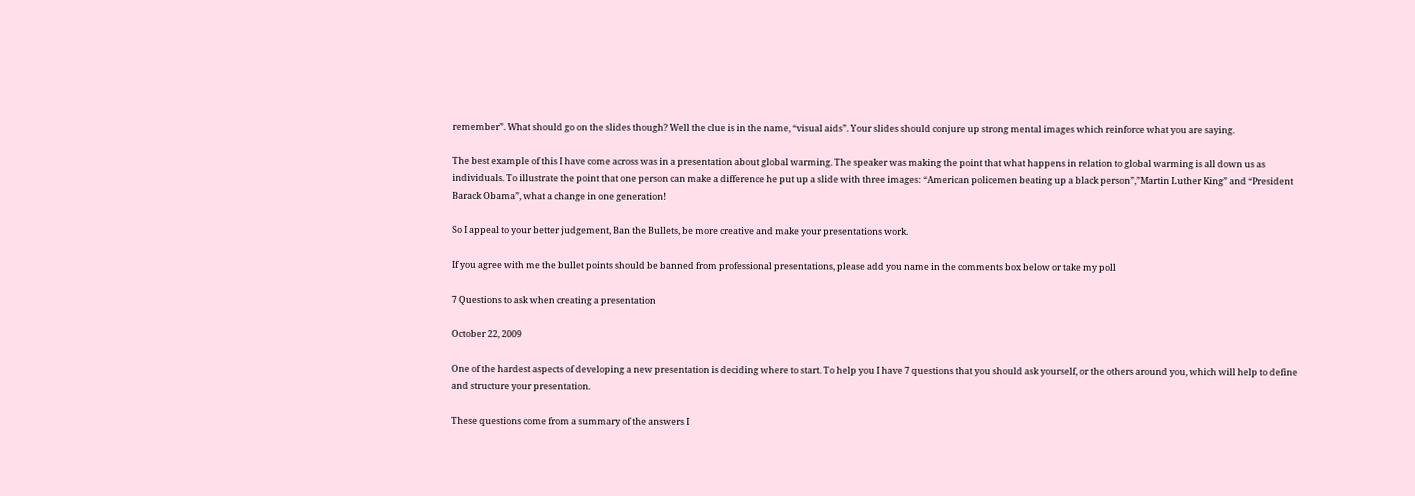remember”. What should go on the slides though? Well the clue is in the name, “visual aids”. Your slides should conjure up strong mental images which reinforce what you are saying.

The best example of this I have come across was in a presentation about global warming. The speaker was making the point that what happens in relation to global warming is all down us as individuals. To illustrate the point that one person can make a difference he put up a slide with three images: “American policemen beating up a black person”,”Martin Luther King” and “President Barack Obama”, what a change in one generation!

So I appeal to your better judgement, Ban the Bullets, be more creative and make your presentations work.

If you agree with me the bullet points should be banned from professional presentations, please add you name in the comments box below or take my poll

7 Questions to ask when creating a presentation

October 22, 2009

One of the hardest aspects of developing a new presentation is deciding where to start. To help you I have 7 questions that you should ask yourself, or the others around you, which will help to define and structure your presentation.

These questions come from a summary of the answers I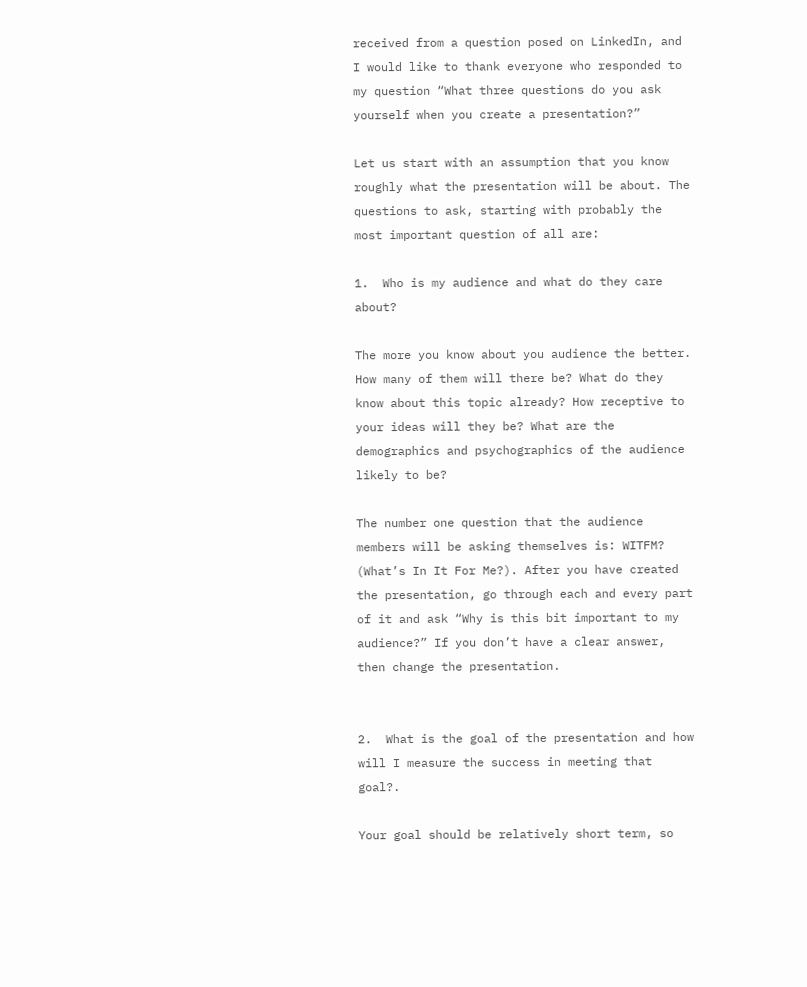received from a question posed on LinkedIn, and I would like to thank everyone who responded to my question “What three questions do you ask yourself when you create a presentation?”

Let us start with an assumption that you know roughly what the presentation will be about. The questions to ask, starting with probably the most important question of all are:

1.  Who is my audience and what do they care about?

The more you know about you audience the better. How many of them will there be? What do they know about this topic already? How receptive to your ideas will they be? What are the demographics and psychographics of the audience likely to be?

The number one question that the audience members will be asking themselves is: WITFM? (What’s In It For Me?). After you have created the presentation, go through each and every part of it and ask “Why is this bit important to my audience?” If you don’t have a clear answer, then change the presentation.


2.  What is the goal of the presentation and how will I measure the success in meeting that goal?.

Your goal should be relatively short term, so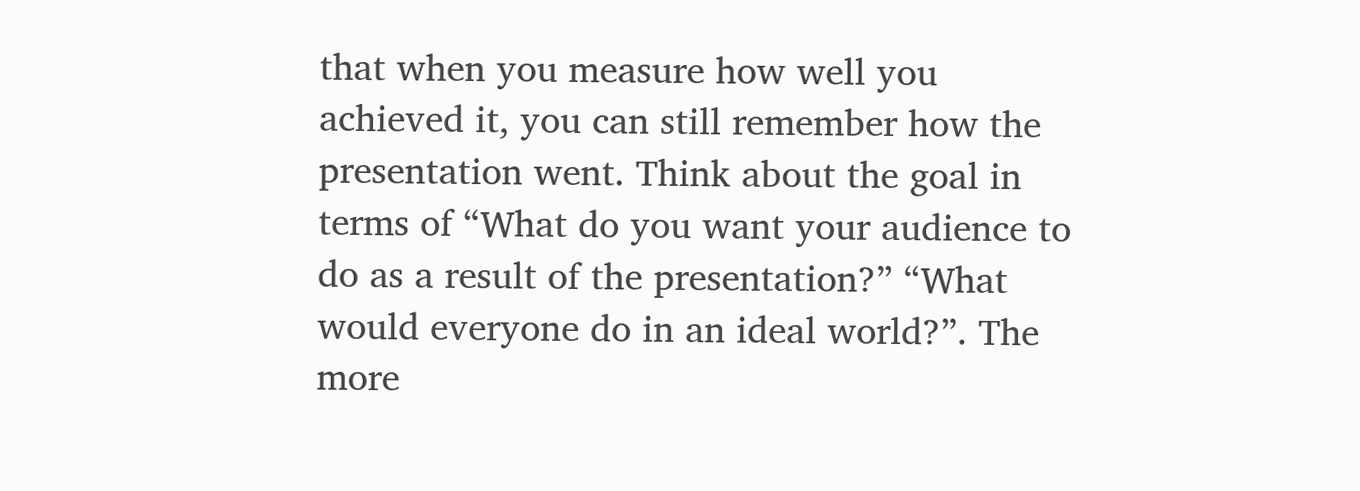that when you measure how well you achieved it, you can still remember how the presentation went. Think about the goal in terms of “What do you want your audience to do as a result of the presentation?” “What would everyone do in an ideal world?”. The more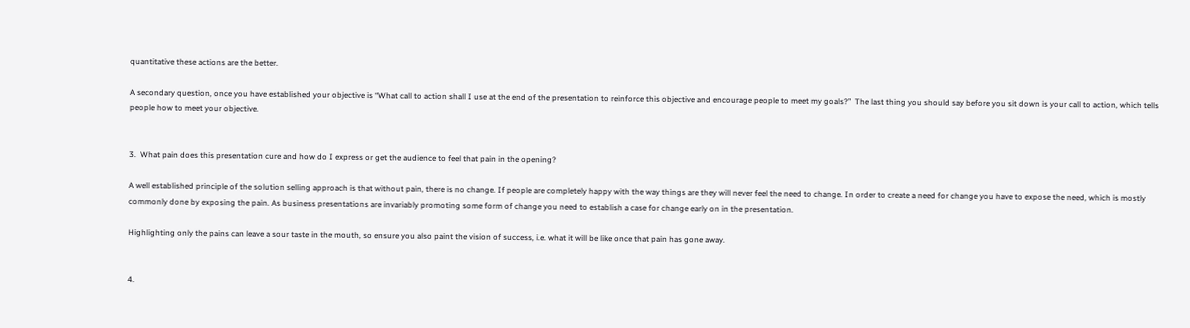quantitative these actions are the better.

A secondary question, once you have established your objective is “What call to action shall I use at the end of the presentation to reinforce this objective and encourage people to meet my goals?”  The last thing you should say before you sit down is your call to action, which tells people how to meet your objective.


3.  What pain does this presentation cure and how do I express or get the audience to feel that pain in the opening?

A well established principle of the solution selling approach is that without pain, there is no change. If people are completely happy with the way things are they will never feel the need to change. In order to create a need for change you have to expose the need, which is mostly commonly done by exposing the pain. As business presentations are invariably promoting some form of change you need to establish a case for change early on in the presentation.

Highlighting only the pains can leave a sour taste in the mouth, so ensure you also paint the vision of success, i.e. what it will be like once that pain has gone away.


4.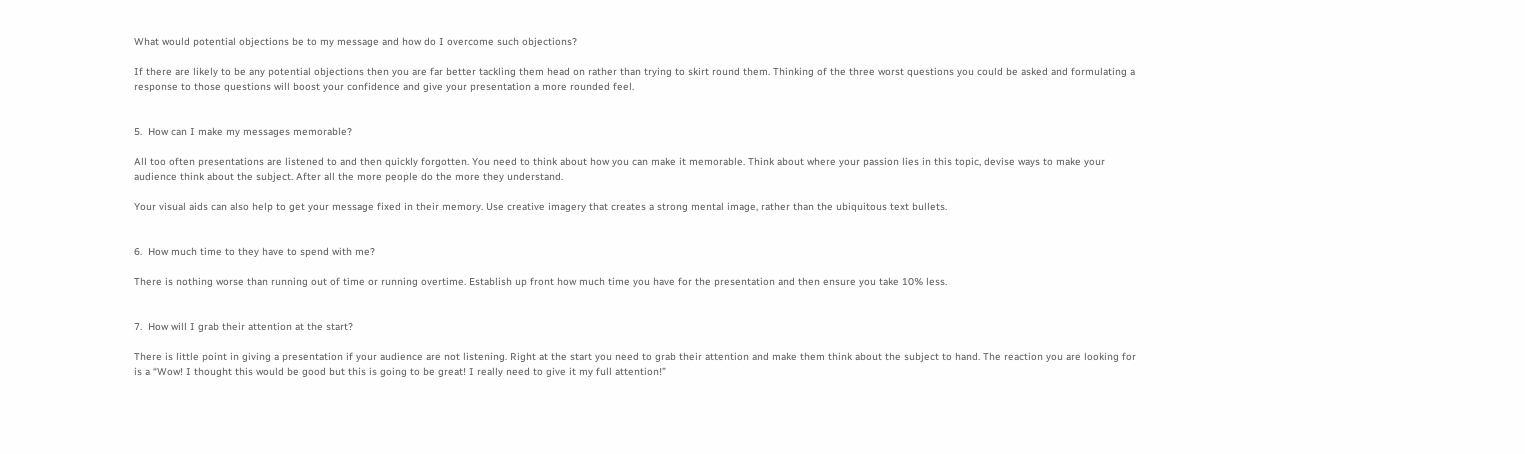What would potential objections be to my message and how do I overcome such objections?

If there are likely to be any potential objections then you are far better tackling them head on rather than trying to skirt round them. Thinking of the three worst questions you could be asked and formulating a response to those questions will boost your confidence and give your presentation a more rounded feel.


5.  How can I make my messages memorable?

All too often presentations are listened to and then quickly forgotten. You need to think about how you can make it memorable. Think about where your passion lies in this topic, devise ways to make your audience think about the subject. After all the more people do the more they understand.

Your visual aids can also help to get your message fixed in their memory. Use creative imagery that creates a strong mental image, rather than the ubiquitous text bullets.


6.  How much time to they have to spend with me?

There is nothing worse than running out of time or running overtime. Establish up front how much time you have for the presentation and then ensure you take 10% less.


7.  How will I grab their attention at the start?

There is little point in giving a presentation if your audience are not listening. Right at the start you need to grab their attention and make them think about the subject to hand. The reaction you are looking for is a “Wow! I thought this would be good but this is going to be great! I really need to give it my full attention!”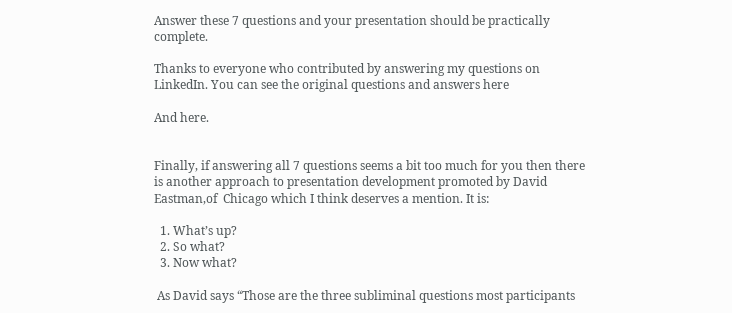Answer these 7 questions and your presentation should be practically complete.

Thanks to everyone who contributed by answering my questions on LinkedIn. You can see the original questions and answers here

And here.


Finally, if answering all 7 questions seems a bit too much for you then there is another approach to presentation development promoted by David Eastman,of  Chicago which I think deserves a mention. It is:

  1. What’s up?
  2. So what?
  3. Now what?

 As David says “Those are the three subliminal questions most participants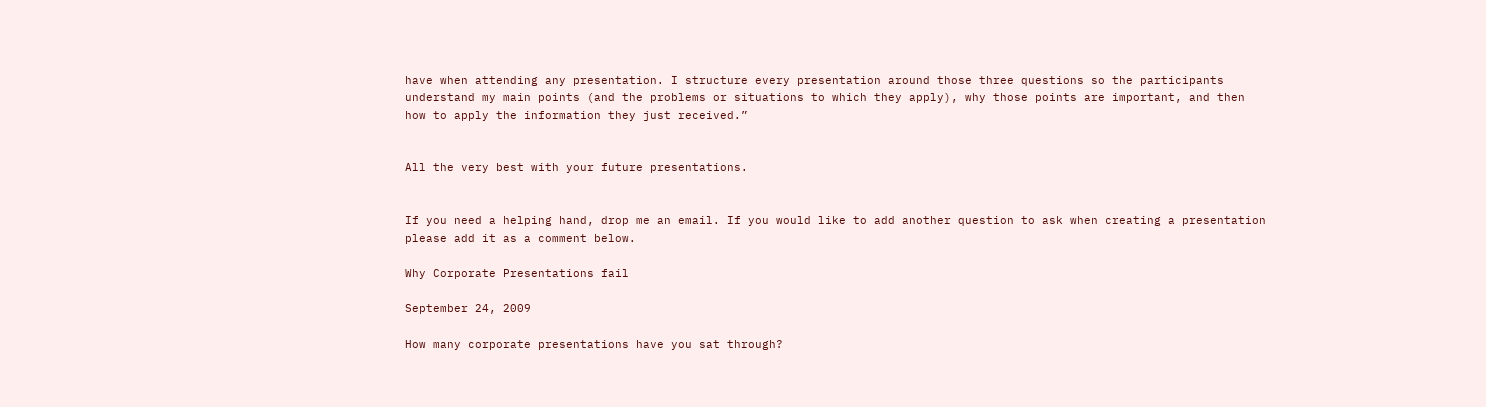have when attending any presentation. I structure every presentation around those three questions so the participants understand my main points (and the problems or situations to which they apply), why those points are important, and then how to apply the information they just received.”


All the very best with your future presentations.


If you need a helping hand, drop me an email. If you would like to add another question to ask when creating a presentation please add it as a comment below.

Why Corporate Presentations fail

September 24, 2009

How many corporate presentations have you sat through?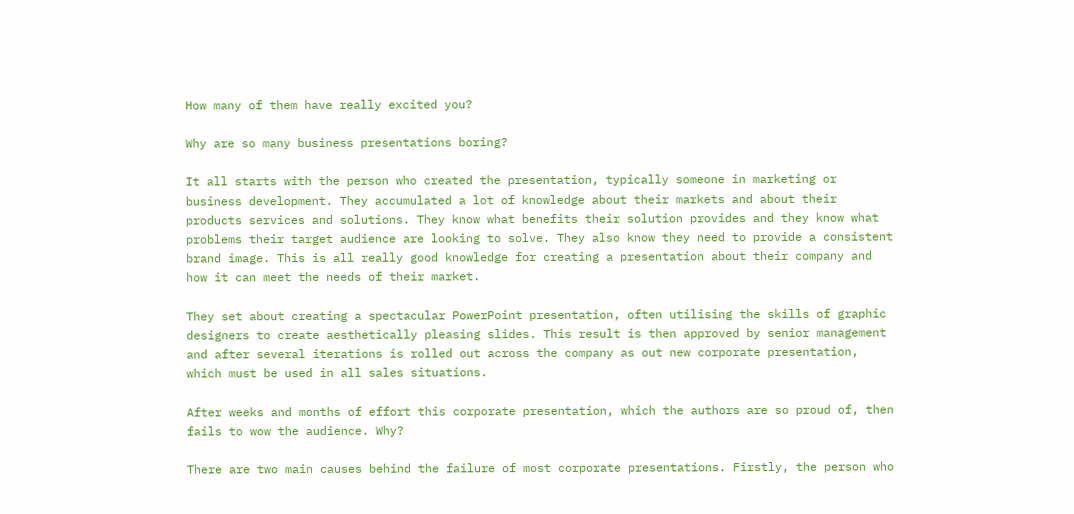How many of them have really excited you?

Why are so many business presentations boring?

It all starts with the person who created the presentation, typically someone in marketing or business development. They accumulated a lot of knowledge about their markets and about their products services and solutions. They know what benefits their solution provides and they know what problems their target audience are looking to solve. They also know they need to provide a consistent brand image. This is all really good knowledge for creating a presentation about their company and how it can meet the needs of their market.

They set about creating a spectacular PowerPoint presentation, often utilising the skills of graphic designers to create aesthetically pleasing slides. This result is then approved by senior management and after several iterations is rolled out across the company as out new corporate presentation, which must be used in all sales situations.

After weeks and months of effort this corporate presentation, which the authors are so proud of, then fails to wow the audience. Why?

There are two main causes behind the failure of most corporate presentations. Firstly, the person who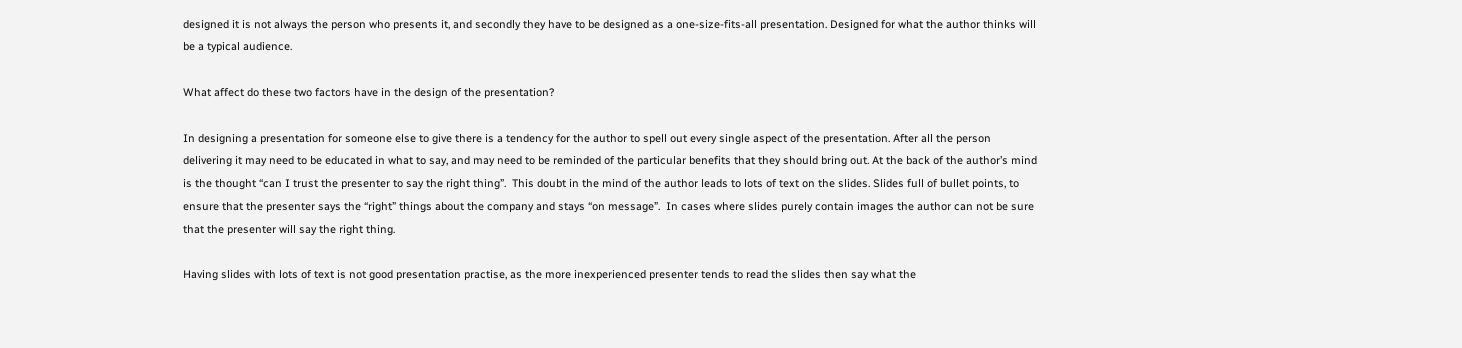designed it is not always the person who presents it, and secondly they have to be designed as a one-size-fits-all presentation. Designed for what the author thinks will be a typical audience.

What affect do these two factors have in the design of the presentation?

In designing a presentation for someone else to give there is a tendency for the author to spell out every single aspect of the presentation. After all the person delivering it may need to be educated in what to say, and may need to be reminded of the particular benefits that they should bring out. At the back of the author’s mind is the thought “can I trust the presenter to say the right thing”.  This doubt in the mind of the author leads to lots of text on the slides. Slides full of bullet points, to ensure that the presenter says the “right” things about the company and stays “on message”.  In cases where slides purely contain images the author can not be sure that the presenter will say the right thing.

Having slides with lots of text is not good presentation practise, as the more inexperienced presenter tends to read the slides then say what the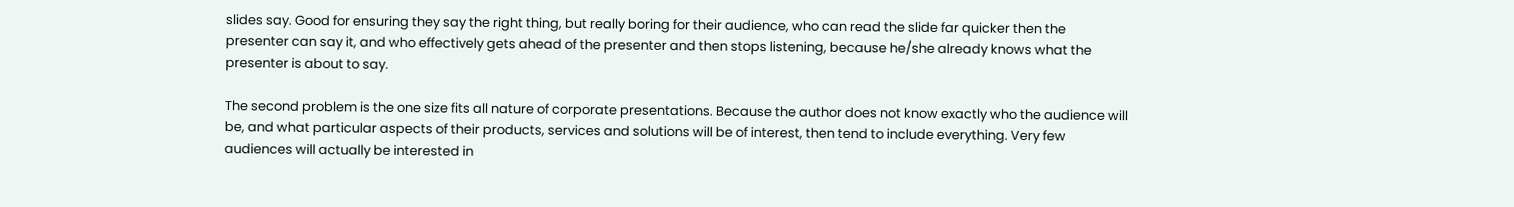slides say. Good for ensuring they say the right thing, but really boring for their audience, who can read the slide far quicker then the presenter can say it, and who effectively gets ahead of the presenter and then stops listening, because he/she already knows what the presenter is about to say.

The second problem is the one size fits all nature of corporate presentations. Because the author does not know exactly who the audience will be, and what particular aspects of their products, services and solutions will be of interest, then tend to include everything. Very few audiences will actually be interested in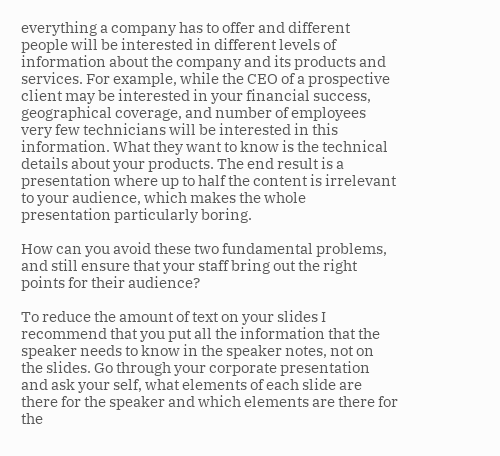everything a company has to offer and different people will be interested in different levels of information about the company and its products and services. For example, while the CEO of a prospective client may be interested in your financial success, geographical coverage, and number of employees very few technicians will be interested in this information. What they want to know is the technical details about your products. The end result is a presentation where up to half the content is irrelevant to your audience, which makes the whole presentation particularly boring.

How can you avoid these two fundamental problems, and still ensure that your staff bring out the right points for their audience?

To reduce the amount of text on your slides I recommend that you put all the information that the speaker needs to know in the speaker notes, not on the slides. Go through your corporate presentation and ask your self, what elements of each slide are there for the speaker and which elements are there for the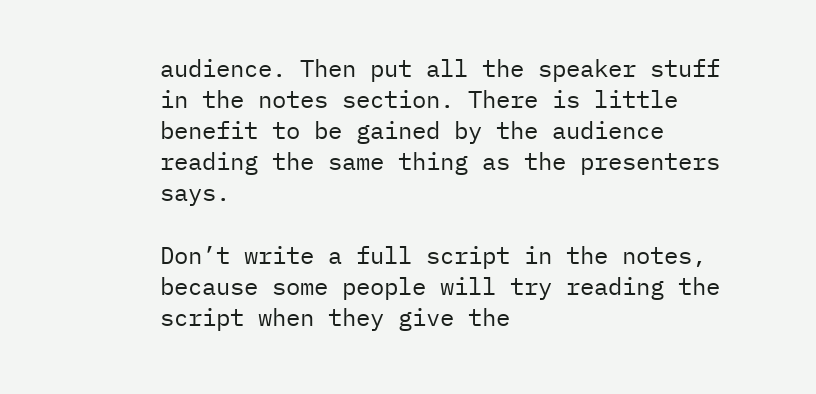audience. Then put all the speaker stuff in the notes section. There is little benefit to be gained by the audience reading the same thing as the presenters says.

Don’t write a full script in the notes, because some people will try reading the script when they give the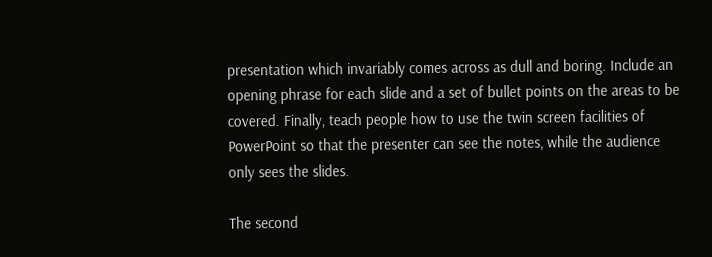presentation which invariably comes across as dull and boring. Include an opening phrase for each slide and a set of bullet points on the areas to be covered. Finally, teach people how to use the twin screen facilities of PowerPoint so that the presenter can see the notes, while the audience only sees the slides.

The second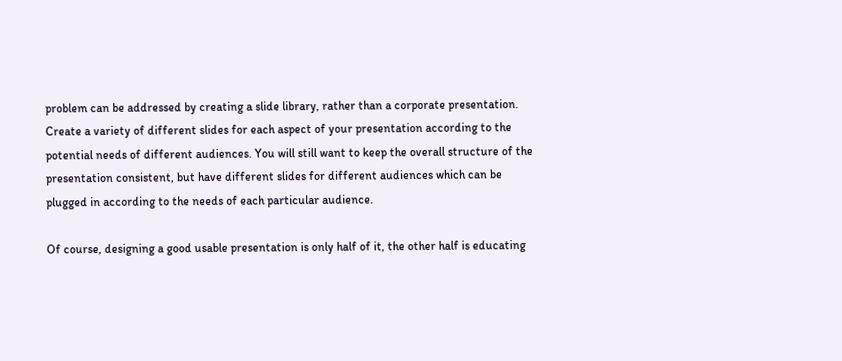problem can be addressed by creating a slide library, rather than a corporate presentation. Create a variety of different slides for each aspect of your presentation according to the potential needs of different audiences. You will still want to keep the overall structure of the presentation consistent, but have different slides for different audiences which can be plugged in according to the needs of each particular audience.

Of course, designing a good usable presentation is only half of it, the other half is educating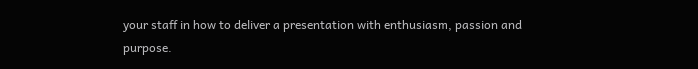your staff in how to deliver a presentation with enthusiasm, passion and purpose.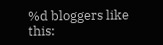%d bloggers like this: